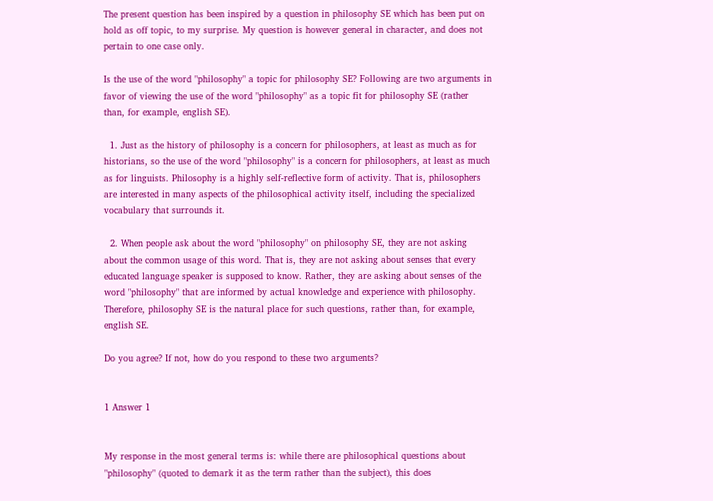The present question has been inspired by a question in philosophy SE which has been put on hold as off topic, to my surprise. My question is however general in character, and does not pertain to one case only.

Is the use of the word "philosophy" a topic for philosophy SE? Following are two arguments in favor of viewing the use of the word "philosophy" as a topic fit for philosophy SE (rather than, for example, english SE).

  1. Just as the history of philosophy is a concern for philosophers, at least as much as for historians, so the use of the word "philosophy" is a concern for philosophers, at least as much as for linguists. Philosophy is a highly self-reflective form of activity. That is, philosophers are interested in many aspects of the philosophical activity itself, including the specialized vocabulary that surrounds it.

  2. When people ask about the word "philosophy" on philosophy SE, they are not asking about the common usage of this word. That is, they are not asking about senses that every educated language speaker is supposed to know. Rather, they are asking about senses of the word "philosophy" that are informed by actual knowledge and experience with philosophy. Therefore, philosophy SE is the natural place for such questions, rather than, for example, english SE.

Do you agree? If not, how do you respond to these two arguments?


1 Answer 1


My response in the most general terms is: while there are philosophical questions about "philosophy" (quoted to demark it as the term rather than the subject), this does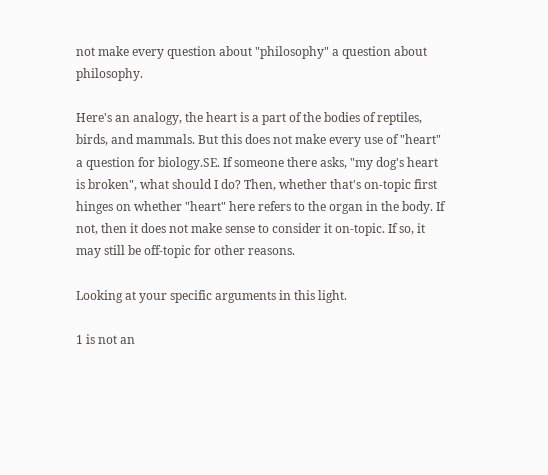not make every question about "philosophy" a question about philosophy.

Here's an analogy, the heart is a part of the bodies of reptiles, birds, and mammals. But this does not make every use of "heart" a question for biology.SE. If someone there asks, "my dog's heart is broken", what should I do? Then, whether that's on-topic first hinges on whether "heart" here refers to the organ in the body. If not, then it does not make sense to consider it on-topic. If so, it may still be off-topic for other reasons.

Looking at your specific arguments in this light.

1 is not an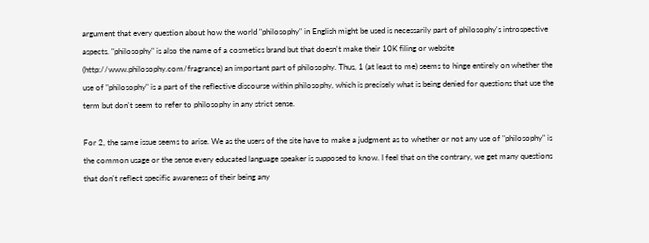argument that every question about how the world "philosophy" in English might be used is necessarily part of philosophy's introspective aspects. "philosophy" is also the name of a cosmetics brand but that doesn't make their 10K filing or website (http://www.philosophy.com/fragrance) an important part of philosophy. Thus, 1 (at least to me) seems to hinge entirely on whether the use of "philosophy" is a part of the reflective discourse within philosophy, which is precisely what is being denied for questions that use the term but don't seem to refer to philosophy in any strict sense.

For 2, the same issue seems to arise. We as the users of the site have to make a judgment as to whether or not any use of "philosophy" is the common usage or the sense every educated language speaker is supposed to know. I feel that on the contrary, we get many questions that don't reflect specific awareness of their being any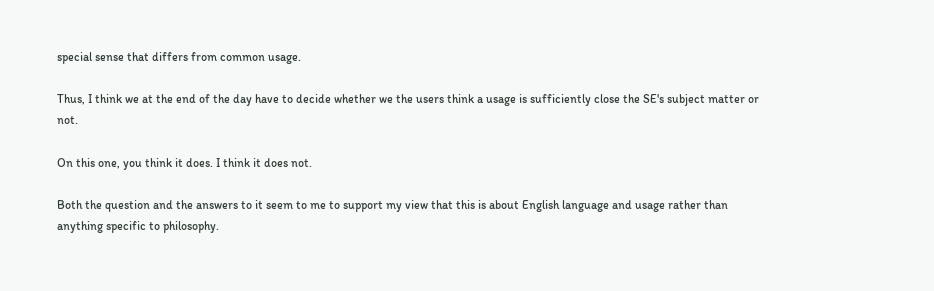special sense that differs from common usage.

Thus, I think we at the end of the day have to decide whether we the users think a usage is sufficiently close the SE's subject matter or not.

On this one, you think it does. I think it does not.

Both the question and the answers to it seem to me to support my view that this is about English language and usage rather than anything specific to philosophy.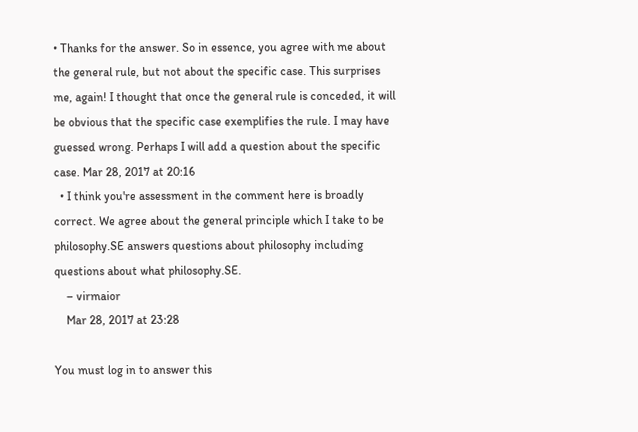• Thanks for the answer. So in essence, you agree with me about the general rule, but not about the specific case. This surprises me, again! I thought that once the general rule is conceded, it will be obvious that the specific case exemplifies the rule. I may have guessed wrong. Perhaps I will add a question about the specific case. Mar 28, 2017 at 20:16
  • I think you're assessment in the comment here is broadly correct. We agree about the general principle which I take to be philosophy.SE answers questions about philosophy including questions about what philosophy.SE.
    – virmaior
    Mar 28, 2017 at 23:28

You must log in to answer this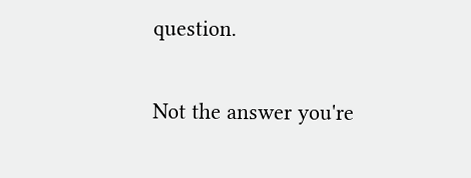question.

Not the answer you're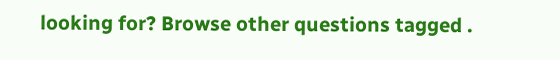looking for? Browse other questions tagged .